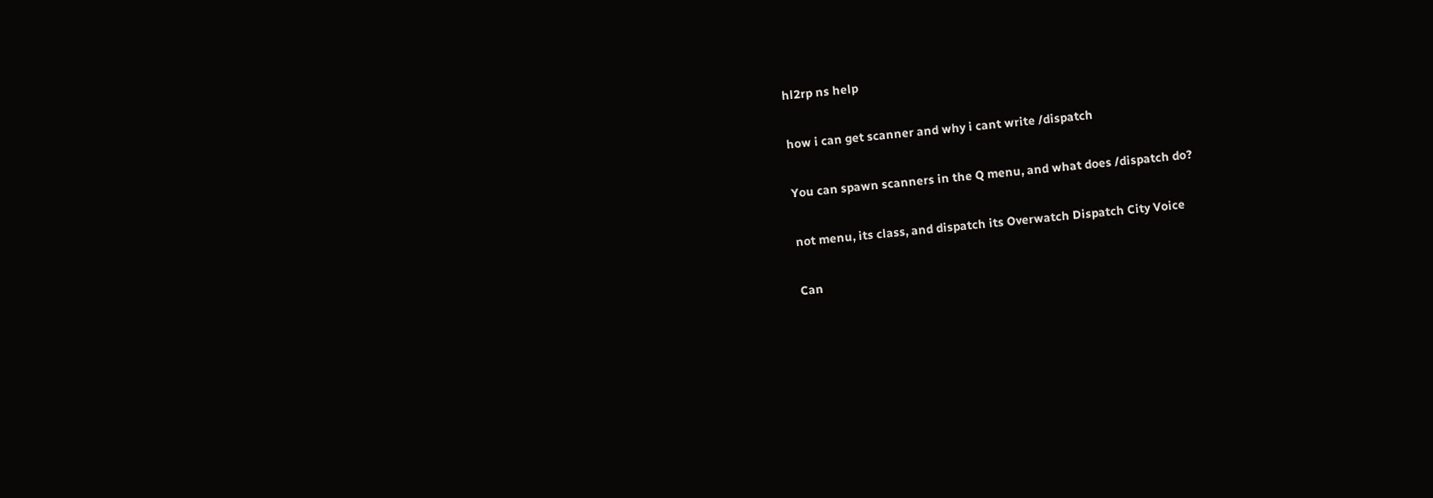hl2rp ns help

how i can get scanner and why i cant write /dispatch

You can spawn scanners in the Q menu, and what does /dispatch do?

not menu, its class, and dispatch its Overwatch Dispatch City Voice

Can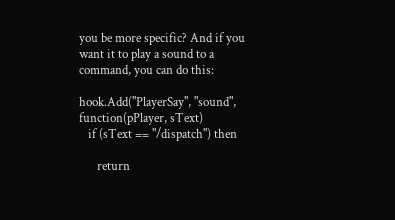you be more specific? And if you want it to play a sound to a command, you can do this:

hook.Add("PlayerSay", "sound", function(pPlayer, sText)
   if (sText == "/dispatch") then

      return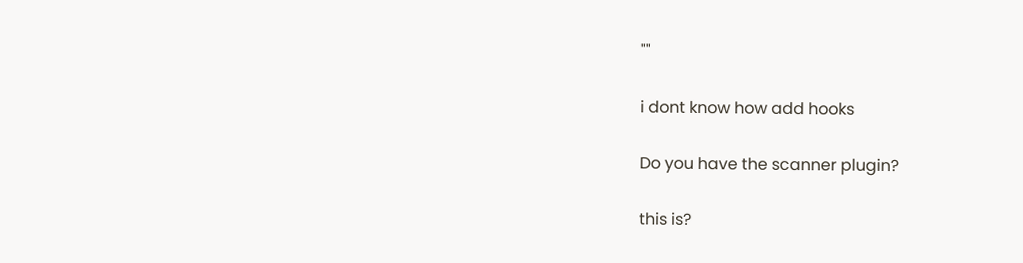""

i dont know how add hooks

Do you have the scanner plugin?

this is?